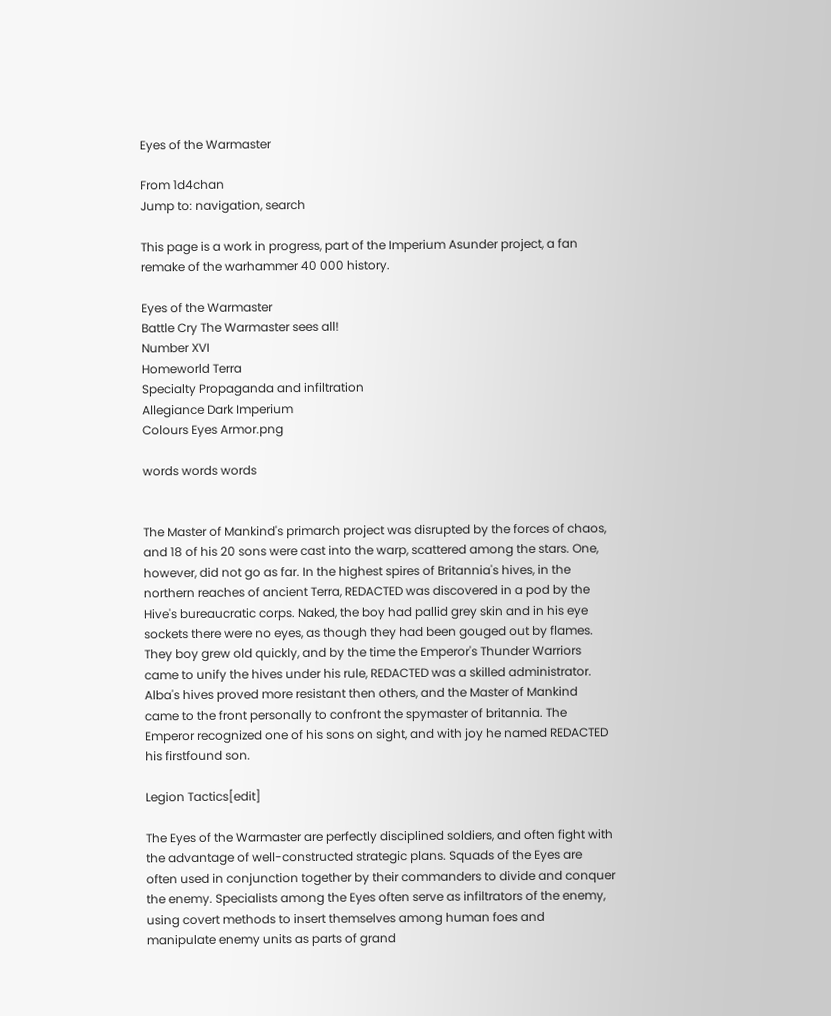Eyes of the Warmaster

From 1d4chan
Jump to: navigation, search

This page is a work in progress, part of the Imperium Asunder project, a fan remake of the warhammer 40 000 history.

Eyes of the Warmaster
Battle Cry The Warmaster sees all!
Number XVI
Homeworld Terra
Specialty Propaganda and infiltration
Allegiance Dark Imperium
Colours Eyes Armor.png

words words words


The Master of Mankind's primarch project was disrupted by the forces of chaos, and 18 of his 20 sons were cast into the warp, scattered among the stars. One, however, did not go as far. In the highest spires of Britannia's hives, in the northern reaches of ancient Terra, REDACTED was discovered in a pod by the Hive's bureaucratic corps. Naked, the boy had pallid grey skin and in his eye sockets there were no eyes, as though they had been gouged out by flames. They boy grew old quickly, and by the time the Emperor's Thunder Warriors came to unify the hives under his rule, REDACTED was a skilled administrator. Alba's hives proved more resistant then others, and the Master of Mankind came to the front personally to confront the spymaster of britannia. The Emperor recognized one of his sons on sight, and with joy he named REDACTED his firstfound son.

Legion Tactics[edit]

The Eyes of the Warmaster are perfectly disciplined soldiers, and often fight with the advantage of well-constructed strategic plans. Squads of the Eyes are often used in conjunction together by their commanders to divide and conquer the enemy. Specialists among the Eyes often serve as infiltrators of the enemy, using covert methods to insert themselves among human foes and manipulate enemy units as parts of grand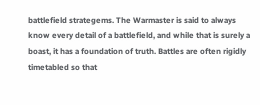battlefield strategems. The Warmaster is said to always know every detail of a battlefield, and while that is surely a boast, it has a foundation of truth. Battles are often rigidly timetabled so that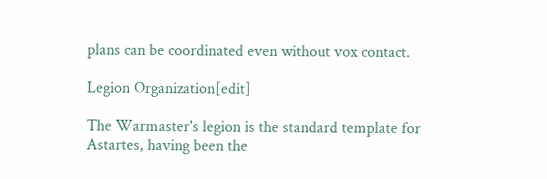plans can be coordinated even without vox contact.

Legion Organization[edit]

The Warmaster's legion is the standard template for Astartes, having been the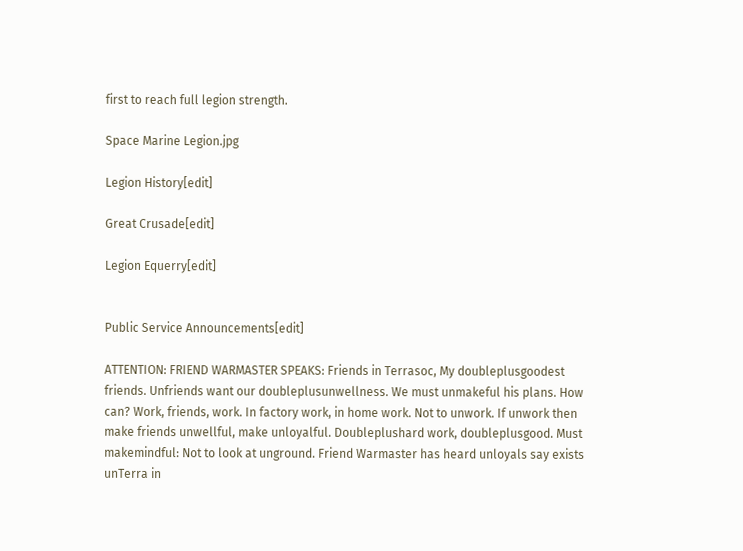first to reach full legion strength.

Space Marine Legion.jpg

Legion History[edit]

Great Crusade[edit]

Legion Equerry[edit]


Public Service Announcements[edit]

ATTENTION: FRIEND WARMASTER SPEAKS: Friends in Terrasoc, My doubleplusgoodest friends. Unfriends want our doubleplusunwellness. We must unmakeful his plans. How can? Work, friends, work. In factory work, in home work. Not to unwork. If unwork then make friends unwellful, make unloyalful. Doubleplushard work, doubleplusgood. Must makemindful: Not to look at unground. Friend Warmaster has heard unloyals say exists unTerra in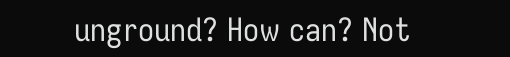unground? How can? Not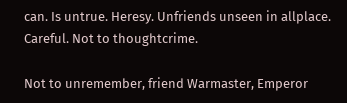can. Is untrue. Heresy. Unfriends unseen in allplace. Careful. Not to thoughtcrime.

Not to unremember, friend Warmaster, Emperor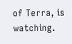of Terra, is watching.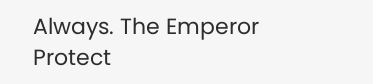Always. The Emperor Protect